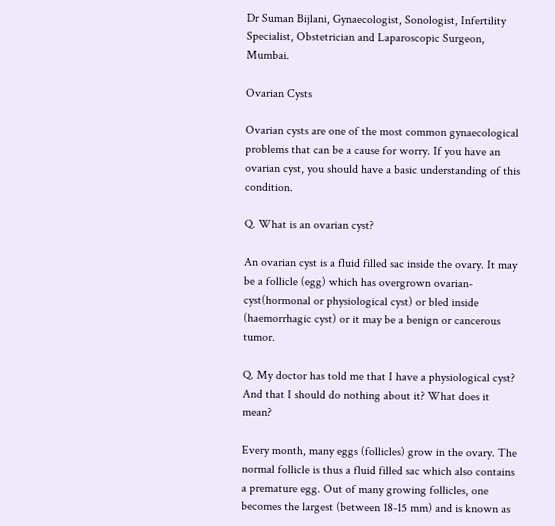Dr Suman Bijlani, Gynaecologist, Sonologist, Infertility Specialist, Obstetrician and Laparoscopic Surgeon, Mumbai.

Ovarian Cysts

Ovarian cysts are one of the most common gynaecological problems that can be a cause for worry. If you have an ovarian cyst, you should have a basic understanding of this condition.

Q. What is an ovarian cyst?

An ovarian cyst is a fluid filled sac inside the ovary. It may be a follicle (egg) which has overgrown ovarian-cyst(hormonal or physiological cyst) or bled inside (haemorrhagic cyst) or it may be a benign or cancerous tumor.

Q. My doctor has told me that I have a physiological cyst? And that I should do nothing about it? What does it mean?

Every month, many eggs (follicles) grow in the ovary. The normal follicle is thus a fluid filled sac which also contains a premature egg. Out of many growing follicles, one becomes the largest (between 18-15 mm) and is known as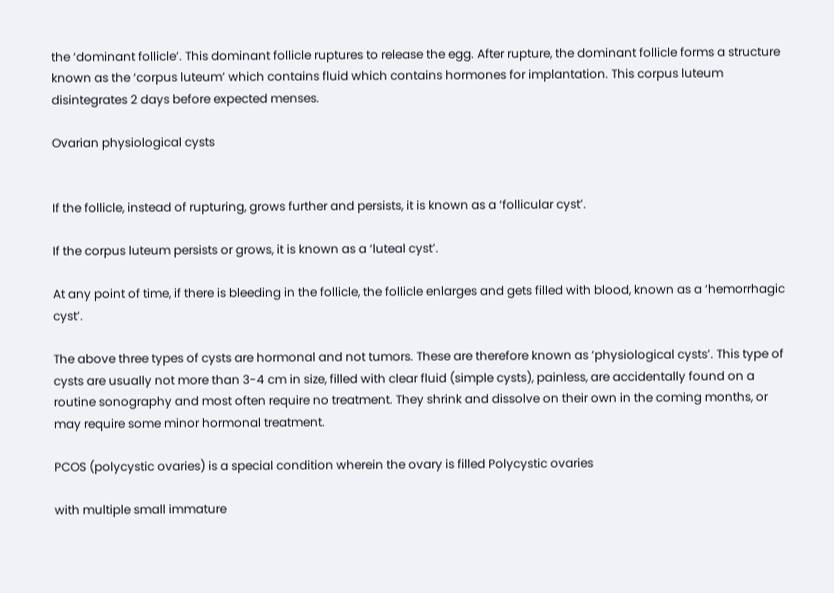the ‘dominant follicle’. This dominant follicle ruptures to release the egg. After rupture, the dominant follicle forms a structure known as the ‘corpus luteum’ which contains fluid which contains hormones for implantation. This corpus luteum disintegrates 2 days before expected menses.

Ovarian physiological cysts


If the follicle, instead of rupturing, grows further and persists, it is known as a ‘follicular cyst’.

If the corpus luteum persists or grows, it is known as a ‘luteal cyst’.

At any point of time, if there is bleeding in the follicle, the follicle enlarges and gets filled with blood, known as a ‘hemorrhagic cyst’.

The above three types of cysts are hormonal and not tumors. These are therefore known as ‘physiological cysts’. This type of cysts are usually not more than 3-4 cm in size, filled with clear fluid (simple cysts), painless, are accidentally found on a routine sonography and most often require no treatment. They shrink and dissolve on their own in the coming months, or may require some minor hormonal treatment.

PCOS (polycystic ovaries) is a special condition wherein the ovary is filled Polycystic ovaries

with multiple small immature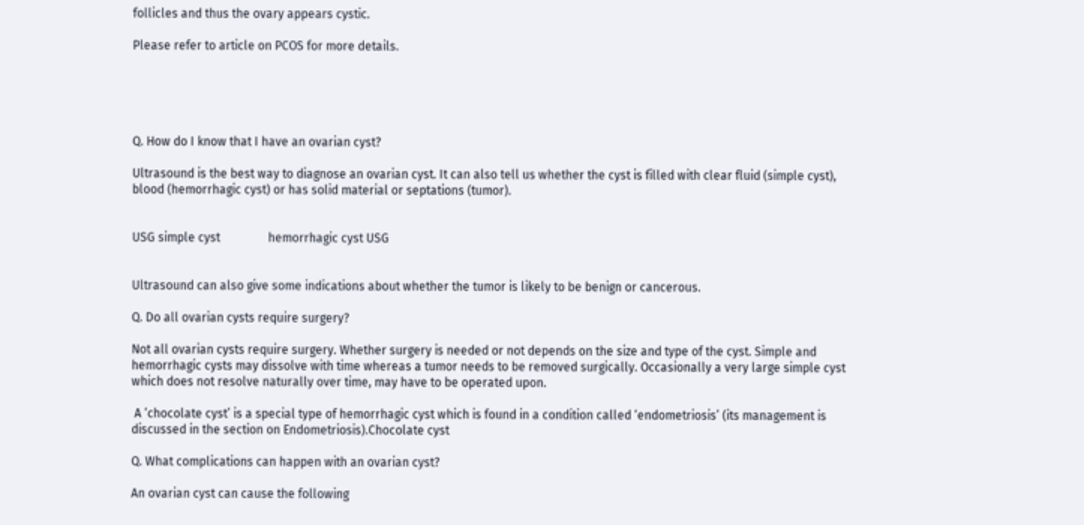follicles and thus the ovary appears cystic.

Please refer to article on PCOS for more details.





Q. How do I know that I have an ovarian cyst?

Ultrasound is the best way to diagnose an ovarian cyst. It can also tell us whether the cyst is filled with clear fluid (simple cyst), blood (hemorrhagic cyst) or has solid material or septations (tumor).


USG simple cyst                hemorrhagic cyst USG


Ultrasound can also give some indications about whether the tumor is likely to be benign or cancerous.

Q. Do all ovarian cysts require surgery?

Not all ovarian cysts require surgery. Whether surgery is needed or not depends on the size and type of the cyst. Simple and hemorrhagic cysts may dissolve with time whereas a tumor needs to be removed surgically. Occasionally a very large simple cyst which does not resolve naturally over time, may have to be operated upon.

 A ‘chocolate cyst’ is a special type of hemorrhagic cyst which is found in a condition called ‘endometriosis’ (its management is discussed in the section on Endometriosis).Chocolate cyst

Q. What complications can happen with an ovarian cyst?

An ovarian cyst can cause the following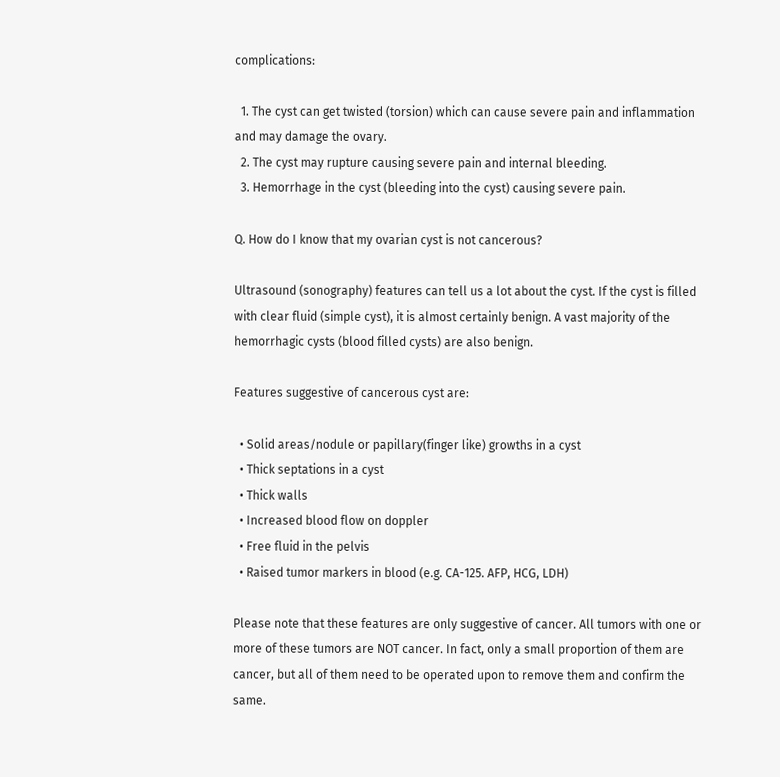complications:

  1. The cyst can get twisted (torsion) which can cause severe pain and inflammation and may damage the ovary.
  2. The cyst may rupture causing severe pain and internal bleeding.
  3. Hemorrhage in the cyst (bleeding into the cyst) causing severe pain.

Q. How do I know that my ovarian cyst is not cancerous?

Ultrasound (sonography) features can tell us a lot about the cyst. If the cyst is filled with clear fluid (simple cyst), it is almost certainly benign. A vast majority of the hemorrhagic cysts (blood filled cysts) are also benign.

Features suggestive of cancerous cyst are:

  • Solid areas/nodule or papillary(finger like) growths in a cyst
  • Thick septations in a cyst
  • Thick walls
  • Increased blood flow on doppler
  • Free fluid in the pelvis
  • Raised tumor markers in blood (e.g. CA-125. AFP, HCG, LDH)

Please note that these features are only suggestive of cancer. All tumors with one or more of these tumors are NOT cancer. In fact, only a small proportion of them are cancer, but all of them need to be operated upon to remove them and confirm the same.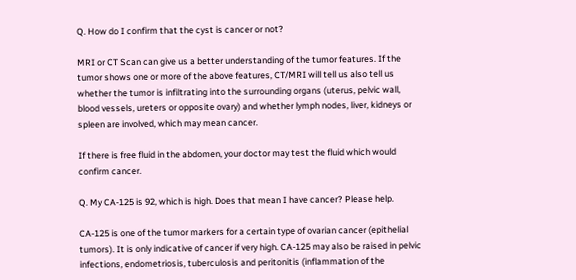Q. How do I confirm that the cyst is cancer or not?

MRI or CT Scan can give us a better understanding of the tumor features. If the tumor shows one or more of the above features, CT/MRI will tell us also tell us whether the tumor is infiltrating into the surrounding organs (uterus, pelvic wall, blood vessels, ureters or opposite ovary) and whether lymph nodes, liver, kidneys or spleen are involved, which may mean cancer.

If there is free fluid in the abdomen, your doctor may test the fluid which would confirm cancer.

Q. My CA-125 is 92, which is high. Does that mean I have cancer? Please help.

CA-125 is one of the tumor markers for a certain type of ovarian cancer (epithelial tumors). It is only indicative of cancer if very high. CA-125 may also be raised in pelvic infections, endometriosis, tuberculosis and peritonitis (inflammation of the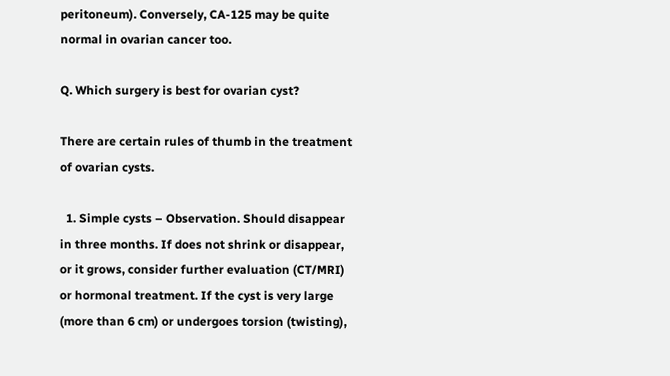peritoneum). Conversely, CA-125 may be quite normal in ovarian cancer too.

Q. Which surgery is best for ovarian cyst?

There are certain rules of thumb in the treatment of ovarian cysts.

  1. Simple cysts – Observation. Should disappear in three months. If does not shrink or disappear, or it grows, consider further evaluation (CT/MRI) or hormonal treatment. If the cyst is very large (more than 6 cm) or undergoes torsion (twisting),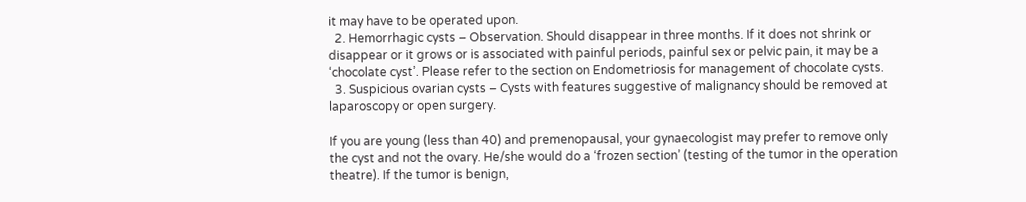it may have to be operated upon.
  2. Hemorrhagic cysts – Observation. Should disappear in three months. If it does not shrink or disappear or it grows or is associated with painful periods, painful sex or pelvic pain, it may be a ‘chocolate cyst’. Please refer to the section on Endometriosis for management of chocolate cysts.
  3. Suspicious ovarian cysts – Cysts with features suggestive of malignancy should be removed at laparoscopy or open surgery.

If you are young (less than 40) and premenopausal, your gynaecologist may prefer to remove only the cyst and not the ovary. He/she would do a ‘frozen section’ (testing of the tumor in the operation theatre). If the tumor is benign,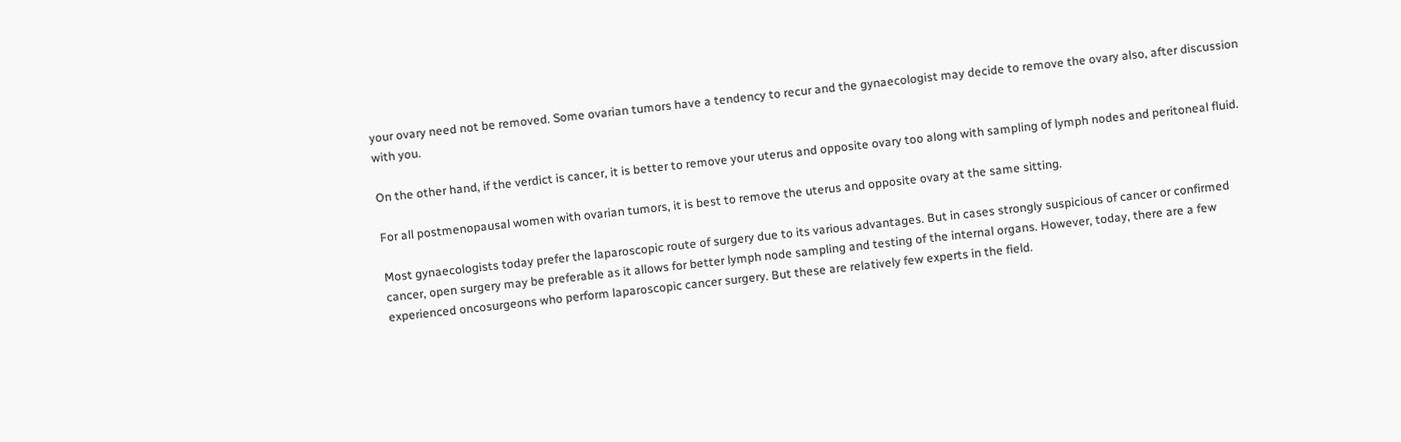your ovary need not be removed. Some ovarian tumors have a tendency to recur and the gynaecologist may decide to remove the ovary also, after discussion with you.

On the other hand, if the verdict is cancer, it is better to remove your uterus and opposite ovary too along with sampling of lymph nodes and peritoneal fluid.

For all postmenopausal women with ovarian tumors, it is best to remove the uterus and opposite ovary at the same sitting.

Most gynaecologists today prefer the laparoscopic route of surgery due to its various advantages. But in cases strongly suspicious of cancer or confirmed cancer, open surgery may be preferable as it allows for better lymph node sampling and testing of the internal organs. However, today, there are a few experienced oncosurgeons who perform laparoscopic cancer surgery. But these are relatively few experts in the field.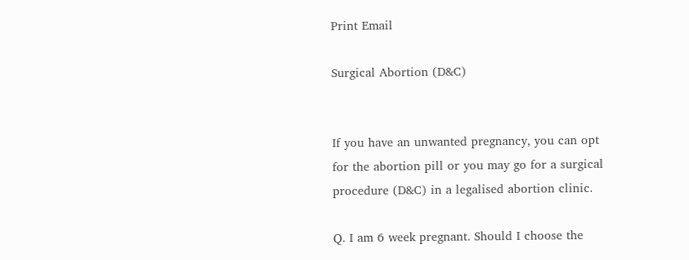Print Email

Surgical Abortion (D&C)


If you have an unwanted pregnancy, you can opt for the abortion pill or you may go for a surgical procedure (D&C) in a legalised abortion clinic.

Q. I am 6 week pregnant. Should I choose the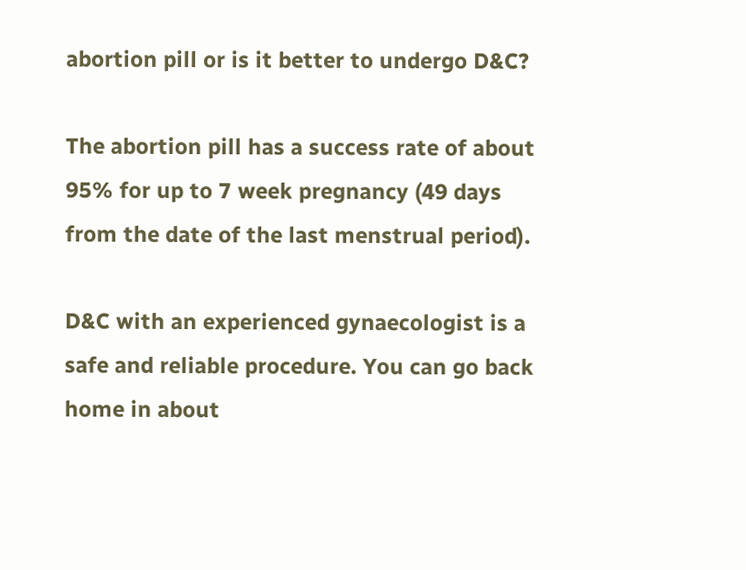abortion pill or is it better to undergo D&C?

The abortion pill has a success rate of about 95% for up to 7 week pregnancy (49 days from the date of the last menstrual period).

D&C with an experienced gynaecologist is a safe and reliable procedure. You can go back home in about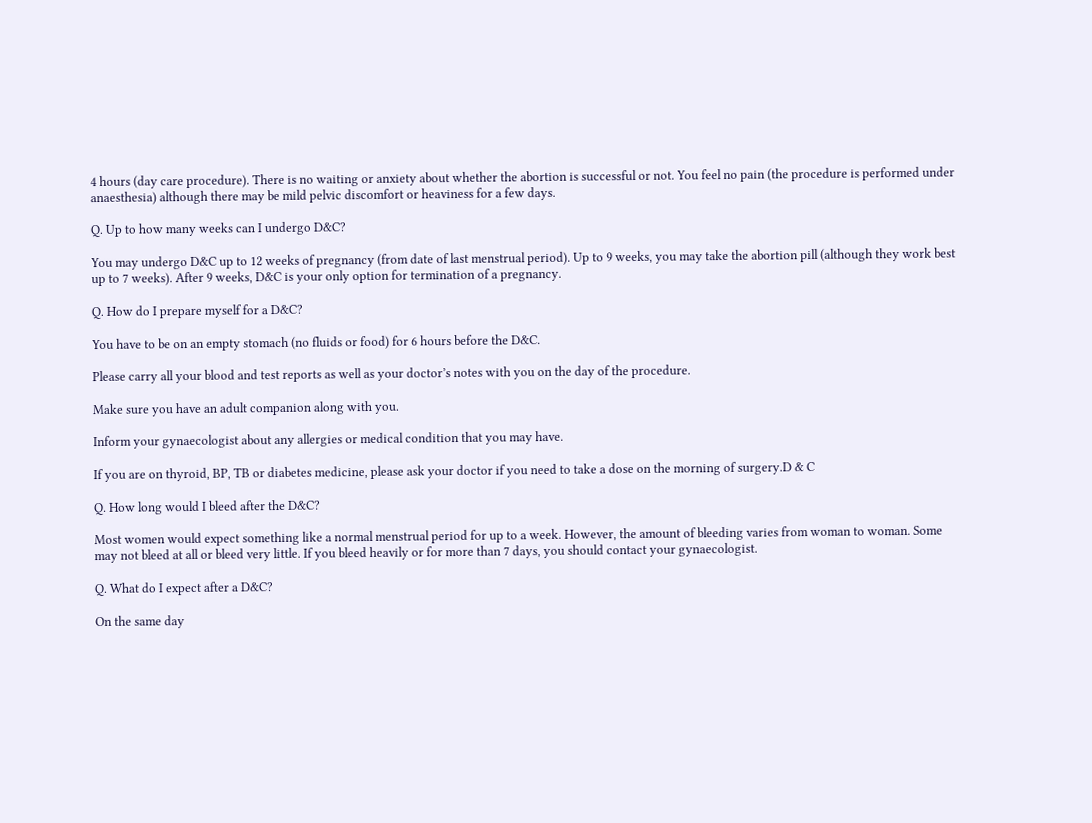4 hours (day care procedure). There is no waiting or anxiety about whether the abortion is successful or not. You feel no pain (the procedure is performed under anaesthesia) although there may be mild pelvic discomfort or heaviness for a few days.

Q. Up to how many weeks can I undergo D&C?

You may undergo D&C up to 12 weeks of pregnancy (from date of last menstrual period). Up to 9 weeks, you may take the abortion pill (although they work best up to 7 weeks). After 9 weeks, D&C is your only option for termination of a pregnancy.

Q. How do I prepare myself for a D&C?

You have to be on an empty stomach (no fluids or food) for 6 hours before the D&C.

Please carry all your blood and test reports as well as your doctor’s notes with you on the day of the procedure.

Make sure you have an adult companion along with you.

Inform your gynaecologist about any allergies or medical condition that you may have.

If you are on thyroid, BP, TB or diabetes medicine, please ask your doctor if you need to take a dose on the morning of surgery.D & C

Q. How long would I bleed after the D&C?

Most women would expect something like a normal menstrual period for up to a week. However, the amount of bleeding varies from woman to woman. Some may not bleed at all or bleed very little. If you bleed heavily or for more than 7 days, you should contact your gynaecologist.

Q. What do I expect after a D&C?

On the same day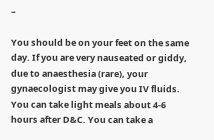–

You should be on your feet on the same day. If you are very nauseated or giddy, due to anaesthesia (rare), your gynaecologist may give you IV fluids. You can take light meals about 4-6 hours after D&C. You can take a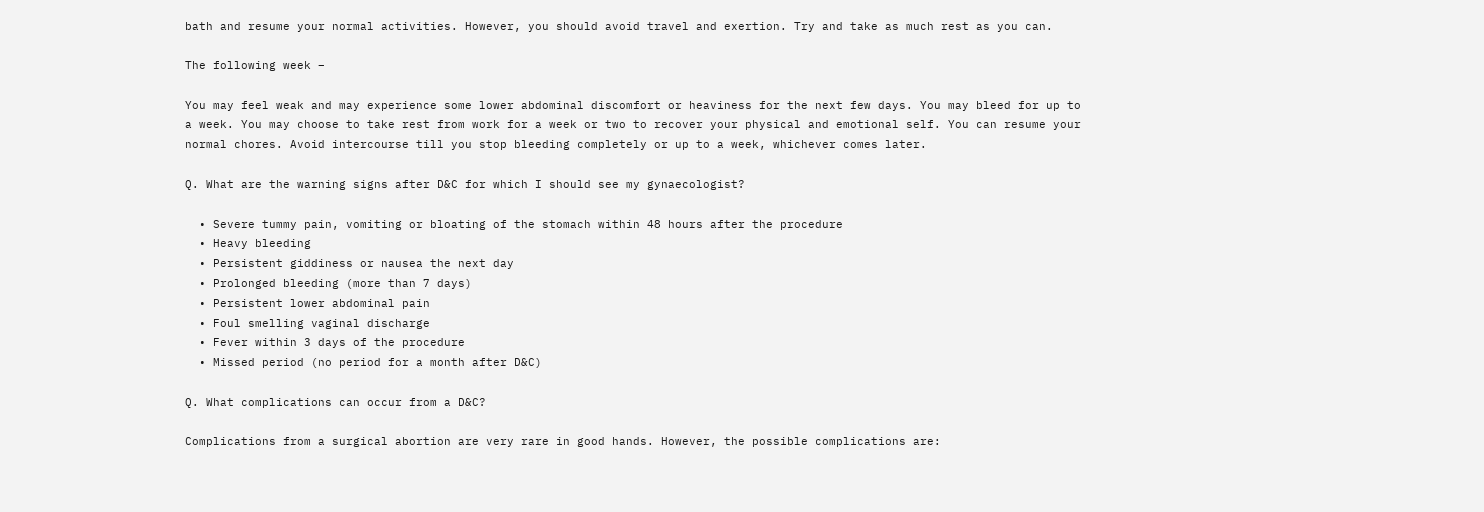bath and resume your normal activities. However, you should avoid travel and exertion. Try and take as much rest as you can.

The following week –

You may feel weak and may experience some lower abdominal discomfort or heaviness for the next few days. You may bleed for up to a week. You may choose to take rest from work for a week or two to recover your physical and emotional self. You can resume your normal chores. Avoid intercourse till you stop bleeding completely or up to a week, whichever comes later.

Q. What are the warning signs after D&C for which I should see my gynaecologist?

  • Severe tummy pain, vomiting or bloating of the stomach within 48 hours after the procedure
  • Heavy bleeding
  • Persistent giddiness or nausea the next day
  • Prolonged bleeding (more than 7 days)
  • Persistent lower abdominal pain
  • Foul smelling vaginal discharge
  • Fever within 3 days of the procedure
  • Missed period (no period for a month after D&C)

Q. What complications can occur from a D&C?

Complications from a surgical abortion are very rare in good hands. However, the possible complications are: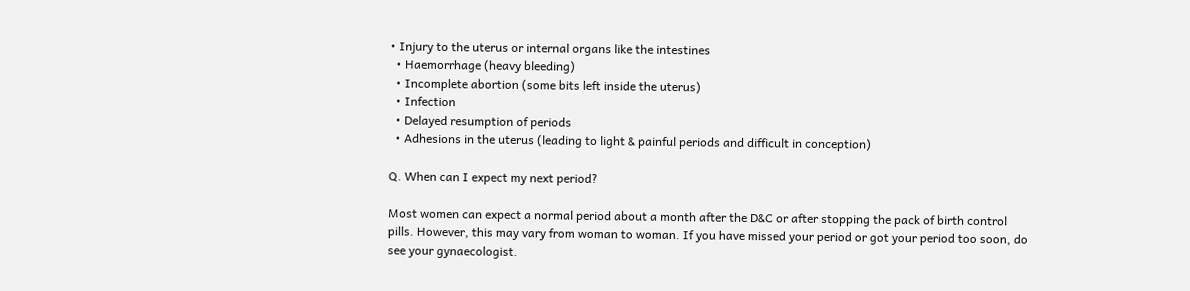• Injury to the uterus or internal organs like the intestines
  • Haemorrhage (heavy bleeding)
  • Incomplete abortion (some bits left inside the uterus)
  • Infection
  • Delayed resumption of periods
  • Adhesions in the uterus (leading to light & painful periods and difficult in conception)

Q. When can I expect my next period?

Most women can expect a normal period about a month after the D&C or after stopping the pack of birth control pills. However, this may vary from woman to woman. If you have missed your period or got your period too soon, do see your gynaecologist.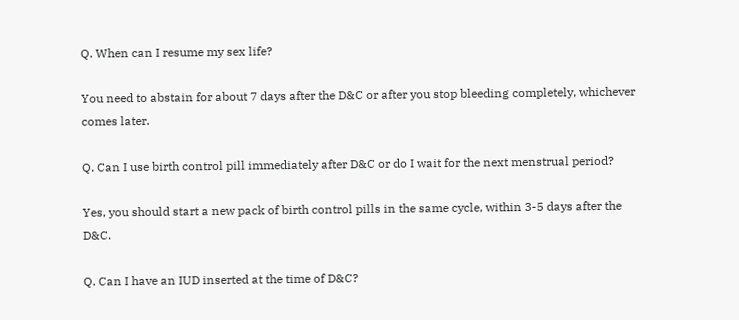Q. When can I resume my sex life?

You need to abstain for about 7 days after the D&C or after you stop bleeding completely, whichever comes later.

Q. Can I use birth control pill immediately after D&C or do I wait for the next menstrual period?

Yes, you should start a new pack of birth control pills in the same cycle, within 3-5 days after the D&C.

Q. Can I have an IUD inserted at the time of D&C?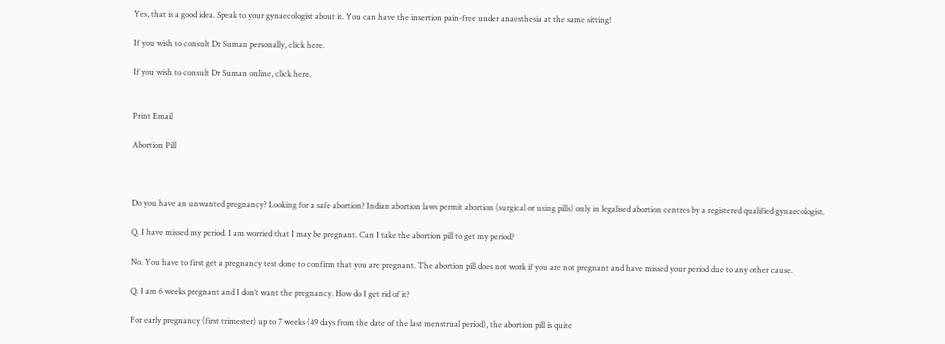Yes, that is a good idea. Speak to your gynaecologist about it. You can have the insertion pain-free under anaesthesia at the same sitting!

If you wish to consult Dr Suman personally, click here.

If you wish to consult Dr Suman online, click here.


Print Email

Abortion Pill



Do you have an unwanted pregnancy? Looking for a safe abortion? Indian abortion laws permit abortion (surgical or using pills) only in legalised abortion centres by a registered qualified gynaecologist.

Q. I have missed my period. I am worried that I may be pregnant. Can I take the abortion pill to get my period?

No. You have to first get a pregnancy test done to confirm that you are pregnant. The abortion pill does not work if you are not pregnant and have missed your period due to any other cause.

Q. I am 6 weeks pregnant and I don’t want the pregnancy. How do I get rid of it?

For early pregnancy (first trimester) up to 7 weeks (49 days from the date of the last menstrual period), the abortion pill is quite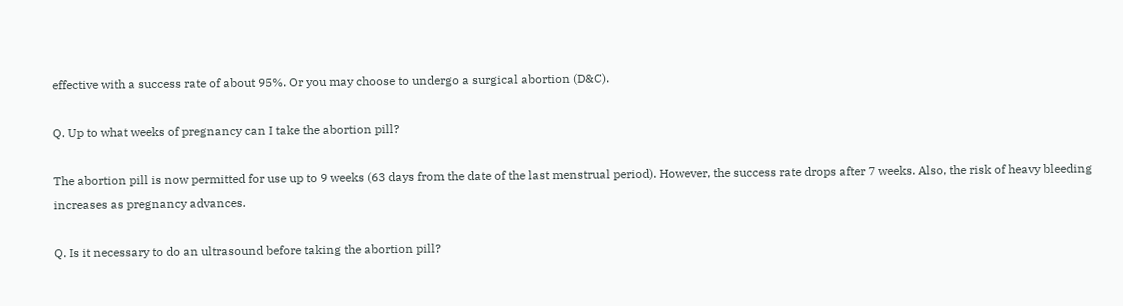effective with a success rate of about 95%. Or you may choose to undergo a surgical abortion (D&C).

Q. Up to what weeks of pregnancy can I take the abortion pill?

The abortion pill is now permitted for use up to 9 weeks (63 days from the date of the last menstrual period). However, the success rate drops after 7 weeks. Also, the risk of heavy bleeding increases as pregnancy advances.

Q. Is it necessary to do an ultrasound before taking the abortion pill?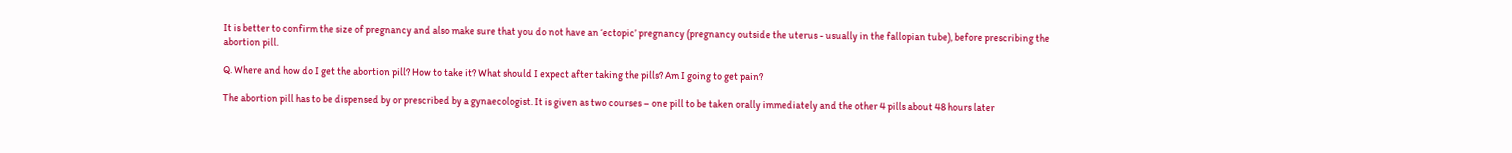It is better to confirm the size of pregnancy and also make sure that you do not have an ‘ectopic’ pregnancy (pregnancy outside the uterus - usually in the fallopian tube), before prescribing the abortion pill.

Q. Where and how do I get the abortion pill? How to take it? What should I expect after taking the pills? Am I going to get pain?

The abortion pill has to be dispensed by or prescribed by a gynaecologist. It is given as two courses – one pill to be taken orally immediately and the other 4 pills about 48 hours later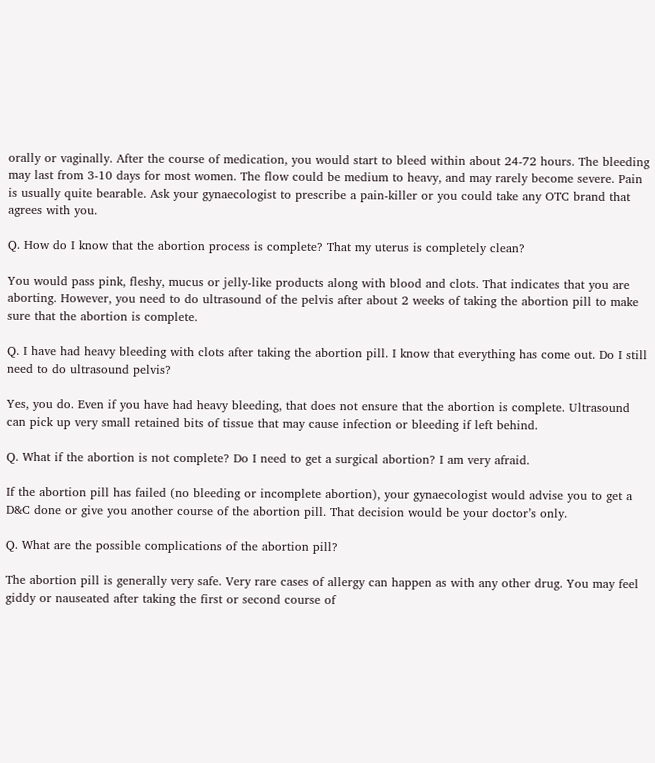orally or vaginally. After the course of medication, you would start to bleed within about 24-72 hours. The bleeding may last from 3-10 days for most women. The flow could be medium to heavy, and may rarely become severe. Pain is usually quite bearable. Ask your gynaecologist to prescribe a pain-killer or you could take any OTC brand that agrees with you.

Q. How do I know that the abortion process is complete? That my uterus is completely clean?

You would pass pink, fleshy, mucus or jelly-like products along with blood and clots. That indicates that you are aborting. However, you need to do ultrasound of the pelvis after about 2 weeks of taking the abortion pill to make sure that the abortion is complete.

Q. I have had heavy bleeding with clots after taking the abortion pill. I know that everything has come out. Do I still need to do ultrasound pelvis?

Yes, you do. Even if you have had heavy bleeding, that does not ensure that the abortion is complete. Ultrasound can pick up very small retained bits of tissue that may cause infection or bleeding if left behind.

Q. What if the abortion is not complete? Do I need to get a surgical abortion? I am very afraid.

If the abortion pill has failed (no bleeding or incomplete abortion), your gynaecologist would advise you to get a D&C done or give you another course of the abortion pill. That decision would be your doctor’s only.

Q. What are the possible complications of the abortion pill?

The abortion pill is generally very safe. Very rare cases of allergy can happen as with any other drug. You may feel giddy or nauseated after taking the first or second course of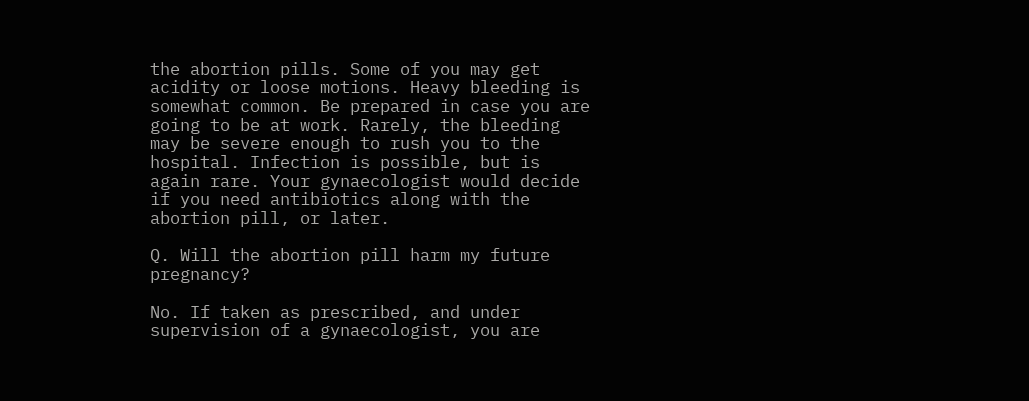the abortion pills. Some of you may get acidity or loose motions. Heavy bleeding is somewhat common. Be prepared in case you are going to be at work. Rarely, the bleeding may be severe enough to rush you to the hospital. Infection is possible, but is again rare. Your gynaecologist would decide if you need antibiotics along with the abortion pill, or later.

Q. Will the abortion pill harm my future pregnancy?

No. If taken as prescribed, and under supervision of a gynaecologist, you are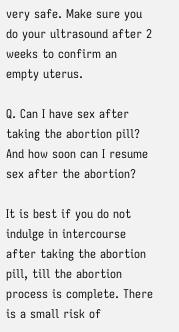very safe. Make sure you do your ultrasound after 2 weeks to confirm an empty uterus.

Q. Can I have sex after taking the abortion pill? And how soon can I resume sex after the abortion?

It is best if you do not indulge in intercourse after taking the abortion pill, till the abortion process is complete. There is a small risk of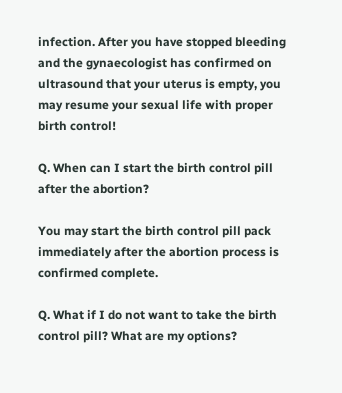infection. After you have stopped bleeding and the gynaecologist has confirmed on ultrasound that your uterus is empty, you may resume your sexual life with proper birth control!

Q. When can I start the birth control pill after the abortion?

You may start the birth control pill pack immediately after the abortion process is confirmed complete.

Q. What if I do not want to take the birth control pill? What are my options?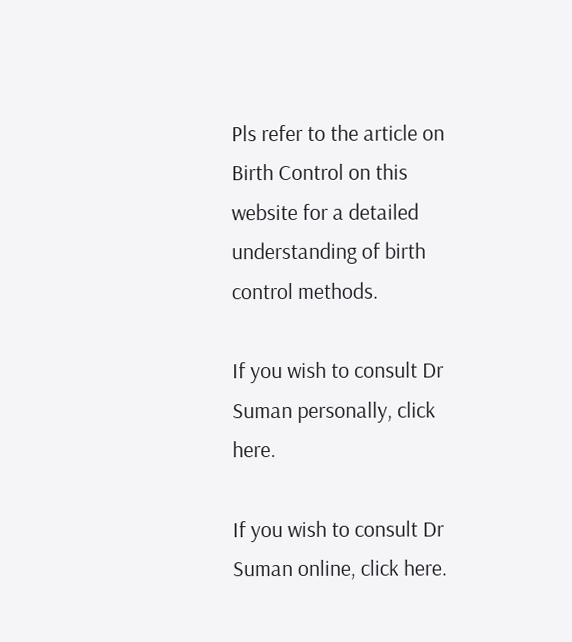Pls refer to the article on Birth Control on this website for a detailed understanding of birth control methods.

If you wish to consult Dr Suman personally, click here.

If you wish to consult Dr Suman online, click here.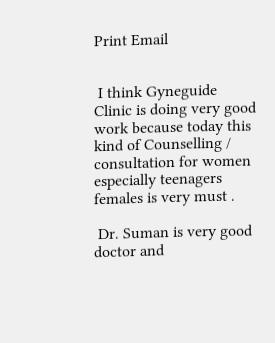Print Email


 I think Gyneguide Clinic is doing very good work because today this kind of Counselling / consultation for women especially teenagers females is very must .

 Dr. Suman is very good doctor and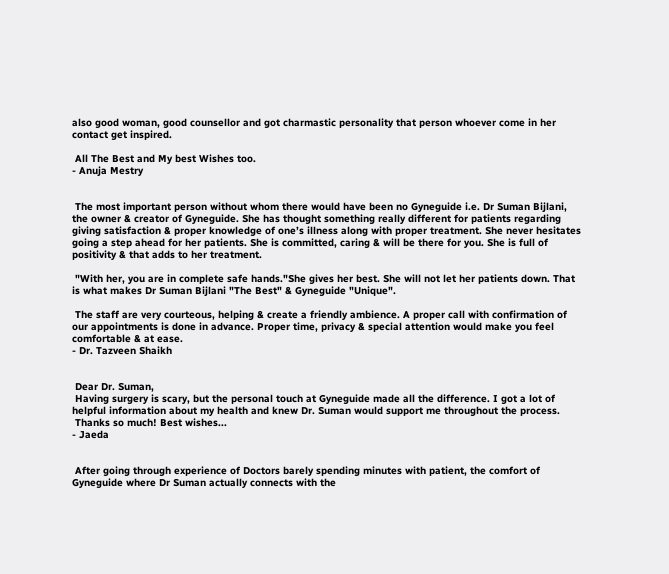also good woman, good counsellor and got charmastic personality that person whoever come in her contact get inspired.

 All The Best and My best Wishes too.
- Anuja Mestry


 The most important person without whom there would have been no Gyneguide i.e. Dr Suman Bijlani, the owner & creator of Gyneguide. She has thought something really different for patients regarding giving satisfaction & proper knowledge of one’s illness along with proper treatment. She never hesitates going a step ahead for her patients. She is committed, caring & will be there for you. She is full of positivity & that adds to her treatment.

 "With her, you are in complete safe hands."She gives her best. She will not let her patients down. That is what makes Dr Suman Bijlani "The Best" & Gyneguide "Unique".

 The staff are very courteous, helping & create a friendly ambience. A proper call with confirmation of our appointments is done in advance. Proper time, privacy & special attention would make you feel comfortable & at ease.
- Dr. Tazveen Shaikh


 Dear Dr. Suman,
 Having surgery is scary, but the personal touch at Gyneguide made all the difference. I got a lot of helpful information about my health and knew Dr. Suman would support me throughout the process.
 Thanks so much! Best wishes...
- Jaeda


 After going through experience of Doctors barely spending minutes with patient, the comfort of Gyneguide where Dr Suman actually connects with the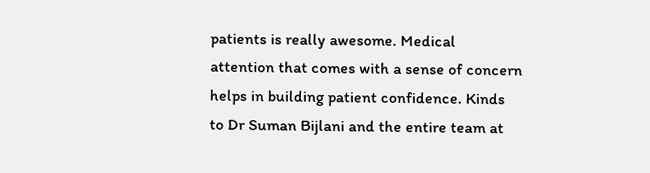patients is really awesome. Medical attention that comes with a sense of concern helps in building patient confidence. Kinds to Dr Suman Bijlani and the entire team at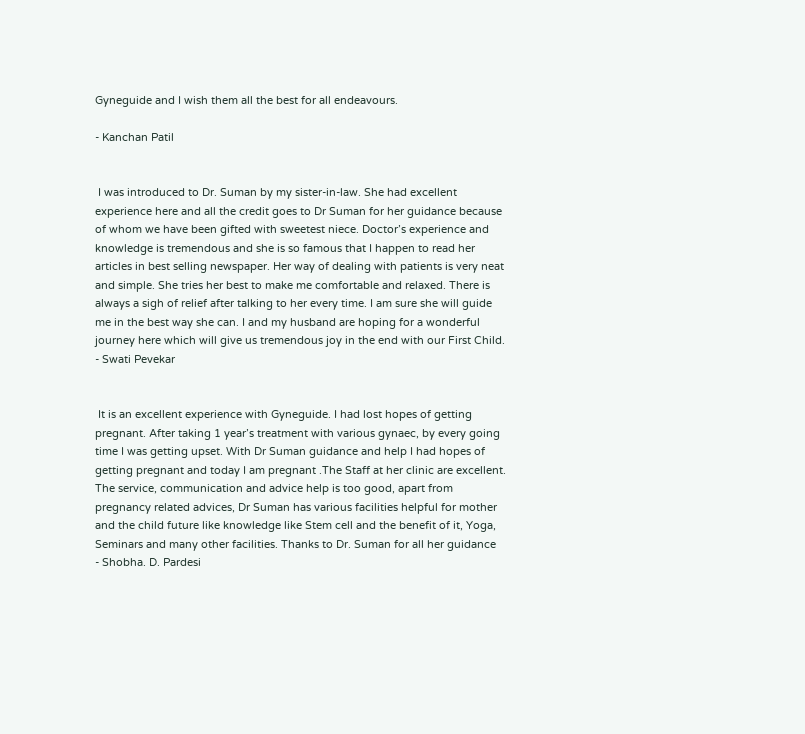Gyneguide and I wish them all the best for all endeavours.

- Kanchan Patil


 I was introduced to Dr. Suman by my sister-in-law. She had excellent experience here and all the credit goes to Dr Suman for her guidance because of whom we have been gifted with sweetest niece. Doctor’s experience and knowledge is tremendous and she is so famous that I happen to read her articles in best selling newspaper. Her way of dealing with patients is very neat and simple. She tries her best to make me comfortable and relaxed. There is always a sigh of relief after talking to her every time. I am sure she will guide me in the best way she can. I and my husband are hoping for a wonderful journey here which will give us tremendous joy in the end with our First Child.
- Swati Pevekar


 It is an excellent experience with Gyneguide. I had lost hopes of getting pregnant. After taking 1 year’s treatment with various gynaec, by every going time I was getting upset. With Dr Suman guidance and help I had hopes of getting pregnant and today I am pregnant .The Staff at her clinic are excellent. The service, communication and advice help is too good, apart from pregnancy related advices, Dr Suman has various facilities helpful for mother and the child future like knowledge like Stem cell and the benefit of it, Yoga, Seminars and many other facilities. Thanks to Dr. Suman for all her guidance
- Shobha. D. Pardesi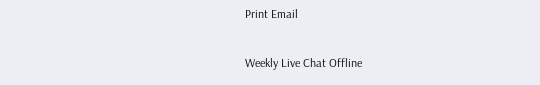Print Email

Weekly Live Chat Offline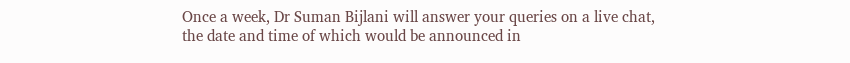Once a week, Dr Suman Bijlani will answer your queries on a live chat, the date and time of which would be announced in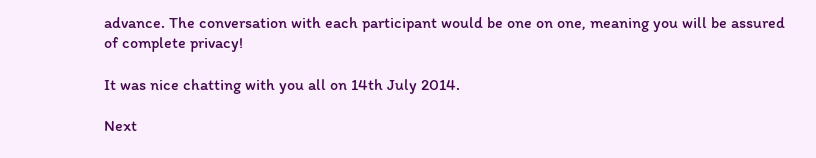advance. The conversation with each participant would be one on one, meaning you will be assured of complete privacy!

It was nice chatting with you all on 14th July 2014.

Next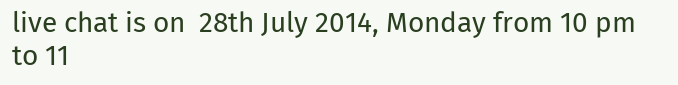live chat is on  28th July 2014, Monday from 10 pm to 11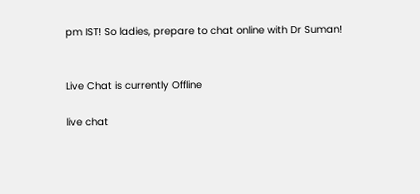pm IST! So ladies, prepare to chat online with Dr Suman!


Live Chat is currently Offline

live chat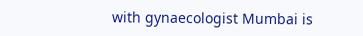with gynaecologist Mumbai is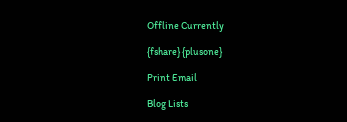Offline Currently

{fshare} {plusone}

Print Email

Blog Lists